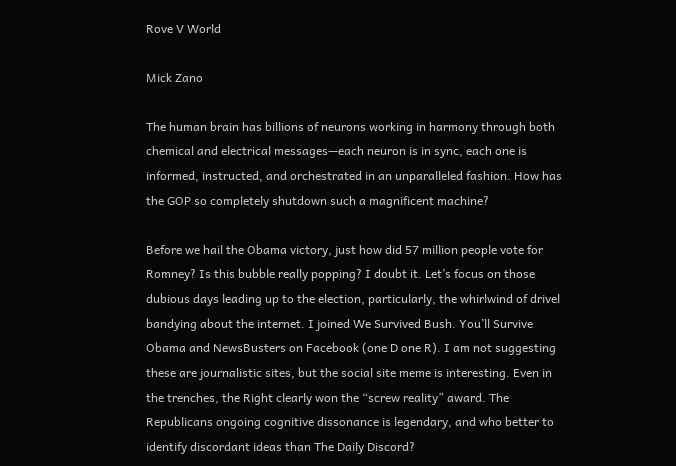Rove V World

Mick Zano

The human brain has billions of neurons working in harmony through both chemical and electrical messages—each neuron is in sync, each one is informed, instructed, and orchestrated in an unparalleled fashion. How has the GOP so completely shutdown such a magnificent machine?

Before we hail the Obama victory, just how did 57 million people vote for Romney? Is this bubble really popping? I doubt it. Let’s focus on those dubious days leading up to the election, particularly, the whirlwind of drivel bandying about the internet. I joined We Survived Bush. You’ll Survive Obama and NewsBusters on Facebook (one D one R). I am not suggesting these are journalistic sites, but the social site meme is interesting. Even in the trenches, the Right clearly won the “screw reality” award. The Republicans ongoing cognitive dissonance is legendary, and who better to identify discordant ideas than The Daily Discord?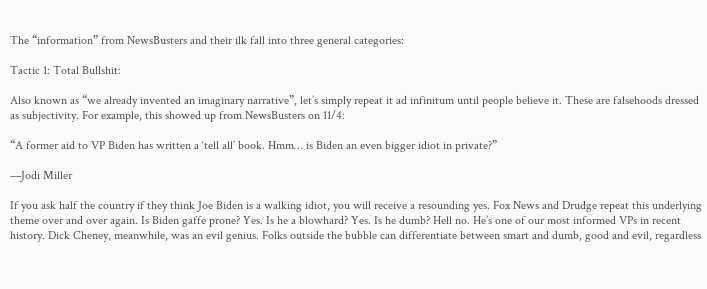The “information” from NewsBusters and their ilk fall into three general categories:

Tactic 1: Total Bullshit:

Also known as “we already invented an imaginary narrative”, let’s simply repeat it ad infinitum until people believe it. These are falsehoods dressed as subjectivity. For example, this showed up from NewsBusters on 11/4:

“A former aid to VP Biden has written a ‘tell all’ book. Hmm… is Biden an even bigger idiot in private?”

—Jodi Miller

If you ask half the country if they think Joe Biden is a walking idiot, you will receive a resounding yes. Fox News and Drudge repeat this underlying theme over and over again. Is Biden gaffe prone? Yes. Is he a blowhard? Yes. Is he dumb? Hell no. He’s one of our most informed VPs in recent history. Dick Cheney, meanwhile, was an evil genius. Folks outside the bubble can differentiate between smart and dumb, good and evil, regardless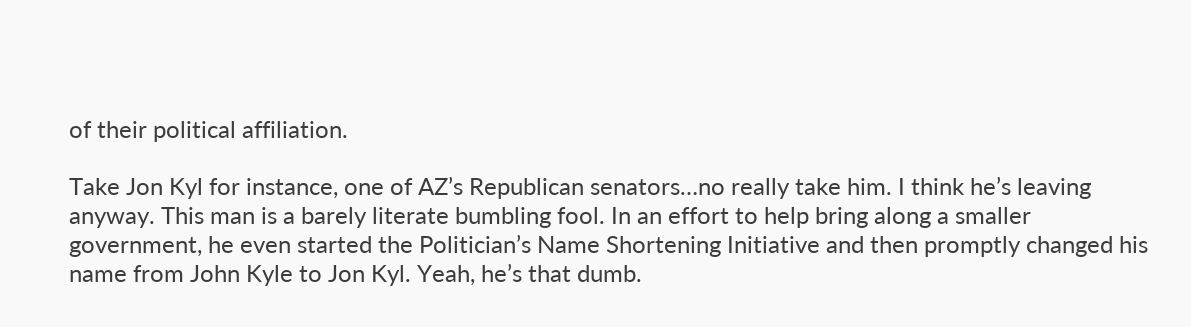of their political affiliation.

Take Jon Kyl for instance, one of AZ’s Republican senators…no really take him. I think he’s leaving anyway. This man is a barely literate bumbling fool. In an effort to help bring along a smaller government, he even started the Politician’s Name Shortening Initiative and then promptly changed his name from John Kyle to Jon Kyl. Yeah, he’s that dumb.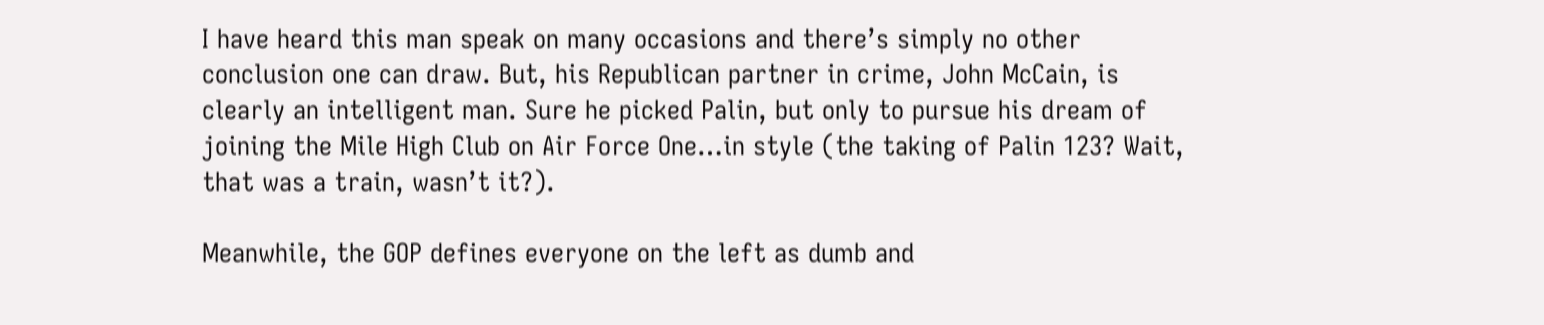I have heard this man speak on many occasions and there’s simply no other conclusion one can draw. But, his Republican partner in crime, John McCain, is clearly an intelligent man. Sure he picked Palin, but only to pursue his dream of joining the Mile High Club on Air Force One…in style (the taking of Palin 123? Wait, that was a train, wasn’t it?).

Meanwhile, the GOP defines everyone on the left as dumb and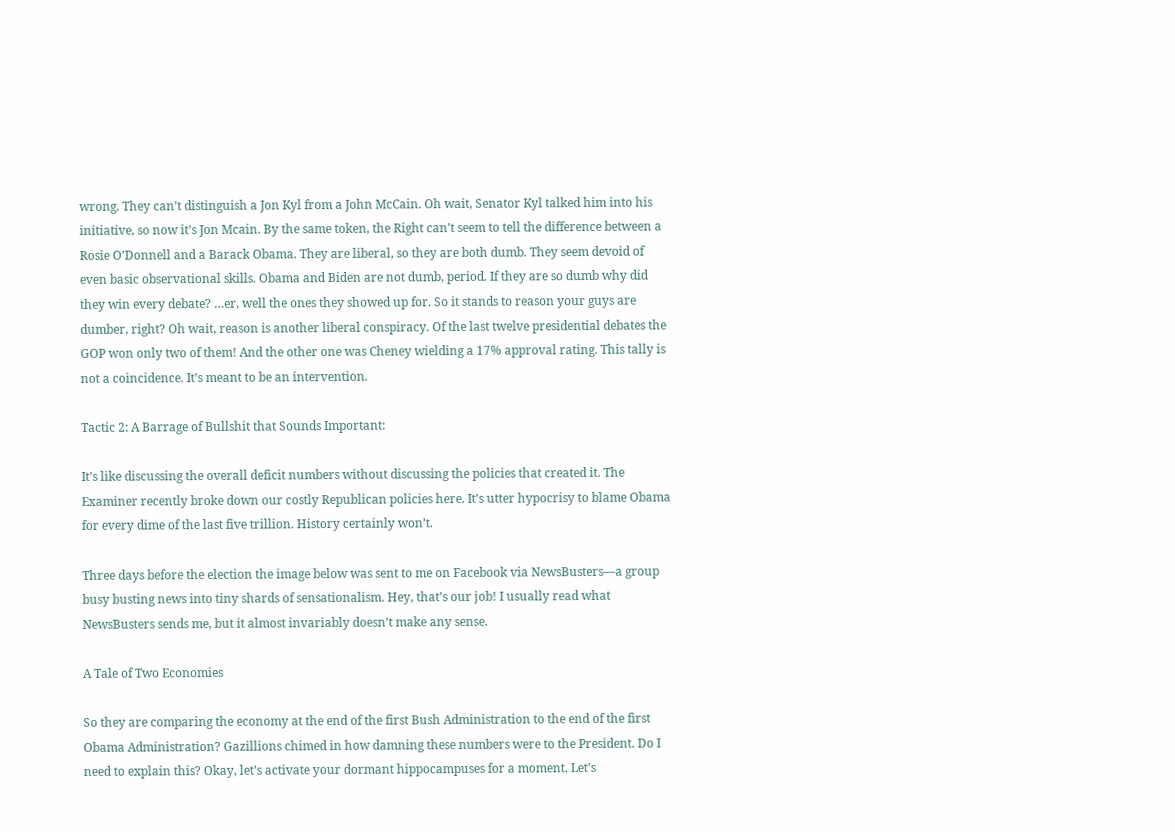wrong. They can’t distinguish a Jon Kyl from a John McCain. Oh wait, Senator Kyl talked him into his initiative, so now it’s Jon Mcain. By the same token, the Right can’t seem to tell the difference between a Rosie O’Donnell and a Barack Obama. They are liberal, so they are both dumb. They seem devoid of even basic observational skills. Obama and Biden are not dumb, period. If they are so dumb why did they win every debate? …er, well the ones they showed up for. So it stands to reason your guys are dumber, right? Oh wait, reason is another liberal conspiracy. Of the last twelve presidential debates the GOP won only two of them! And the other one was Cheney wielding a 17% approval rating. This tally is not a coincidence. It’s meant to be an intervention.

Tactic 2: A Barrage of Bullshit that Sounds Important:

It’s like discussing the overall deficit numbers without discussing the policies that created it. The Examiner recently broke down our costly Republican policies here. It’s utter hypocrisy to blame Obama for every dime of the last five trillion. History certainly won’t.

Three days before the election the image below was sent to me on Facebook via NewsBusters—a group busy busting news into tiny shards of sensationalism. Hey, that’s our job! I usually read what NewsBusters sends me, but it almost invariably doesn’t make any sense.

A Tale of Two Economies

So they are comparing the economy at the end of the first Bush Administration to the end of the first Obama Administration? Gazillions chimed in how damning these numbers were to the President. Do I need to explain this? Okay, let’s activate your dormant hippocampuses for a moment. Let’s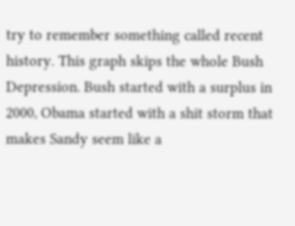try to remember something called recent history. This graph skips the whole Bush Depression. Bush started with a surplus in 2000, Obama started with a shit storm that makes Sandy seem like a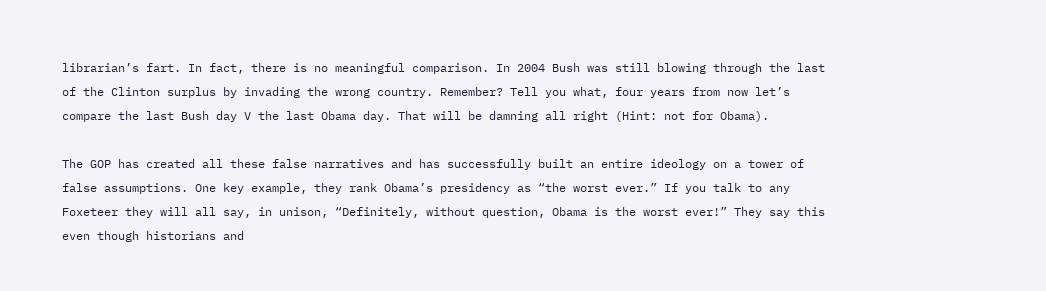librarian’s fart. In fact, there is no meaningful comparison. In 2004 Bush was still blowing through the last of the Clinton surplus by invading the wrong country. Remember? Tell you what, four years from now let’s compare the last Bush day V the last Obama day. That will be damning all right (Hint: not for Obama).

The GOP has created all these false narratives and has successfully built an entire ideology on a tower of false assumptions. One key example, they rank Obama’s presidency as “the worst ever.” If you talk to any Foxeteer they will all say, in unison, “Definitely, without question, Obama is the worst ever!” They say this even though historians and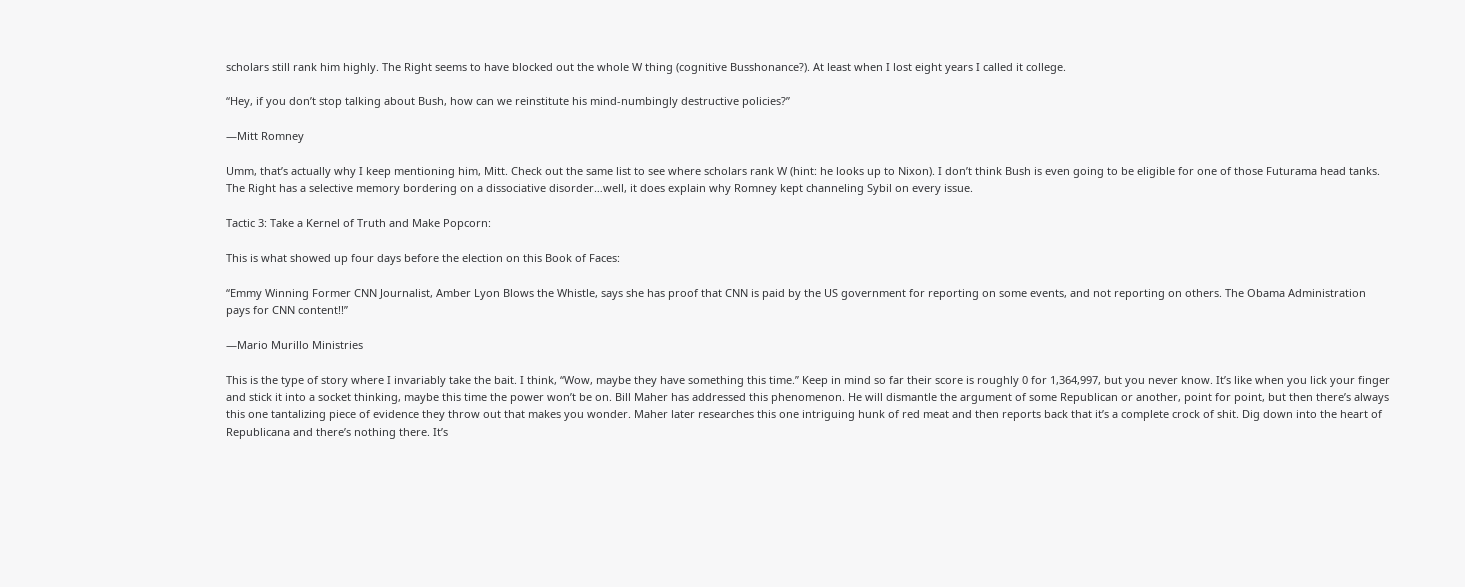scholars still rank him highly. The Right seems to have blocked out the whole W thing (cognitive Busshonance?). At least when I lost eight years I called it college.

“Hey, if you don’t stop talking about Bush, how can we reinstitute his mind-numbingly destructive policies?”

—Mitt Romney

Umm, that’s actually why I keep mentioning him, Mitt. Check out the same list to see where scholars rank W (hint: he looks up to Nixon). I don’t think Bush is even going to be eligible for one of those Futurama head tanks. The Right has a selective memory bordering on a dissociative disorder…well, it does explain why Romney kept channeling Sybil on every issue.

Tactic 3: Take a Kernel of Truth and Make Popcorn:

This is what showed up four days before the election on this Book of Faces:

“Emmy Winning Former CNN Journalist, Amber Lyon Blows the Whistle, says she has proof that CNN is paid by the US government for reporting on some events, and not reporting on others. The Obama Administration pays for CNN content!!”

—Mario Murillo Ministries

This is the type of story where I invariably take the bait. I think, “Wow, maybe they have something this time.” Keep in mind so far their score is roughly 0 for 1,364,997, but you never know. It’s like when you lick your finger and stick it into a socket thinking, maybe this time the power won’t be on. Bill Maher has addressed this phenomenon. He will dismantle the argument of some Republican or another, point for point, but then there’s always this one tantalizing piece of evidence they throw out that makes you wonder. Maher later researches this one intriguing hunk of red meat and then reports back that it’s a complete crock of shit. Dig down into the heart of Republicana and there’s nothing there. It’s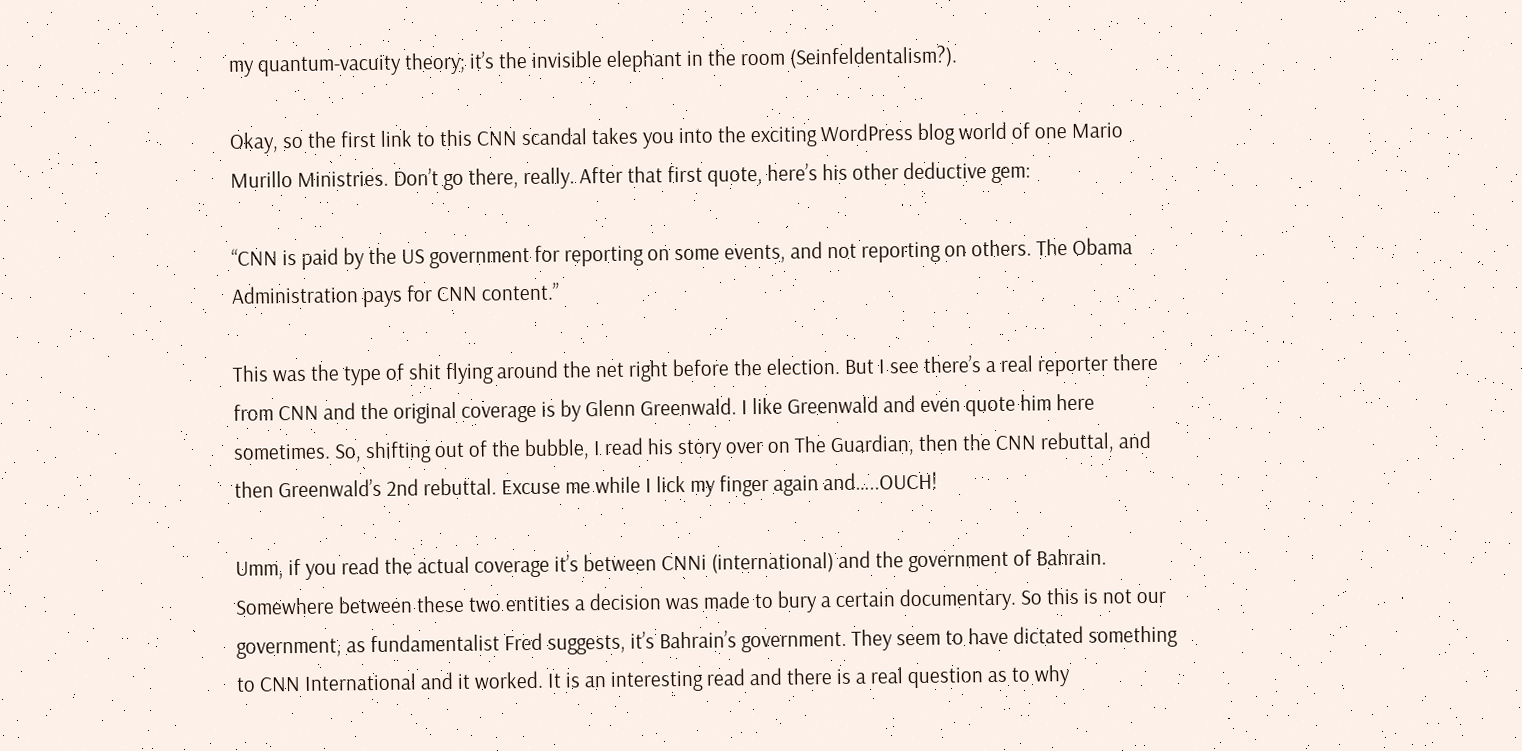my quantum-vacuity theory; it’s the invisible elephant in the room (Seinfeldentalism?).

Okay, so the first link to this CNN scandal takes you into the exciting WordPress blog world of one Mario Murillo Ministries. Don’t go there, really. After that first quote, here’s his other deductive gem:

“CNN is paid by the US government for reporting on some events, and not reporting on others. The Obama Administration pays for CNN content.”

This was the type of shit flying around the net right before the election. But I see there’s a real reporter there from CNN and the original coverage is by Glenn Greenwald. I like Greenwald and even quote him here sometimes. So, shifting out of the bubble, I read his story over on The Guardian, then the CNN rebuttal, and then Greenwald’s 2nd rebuttal. Excuse me while I lick my finger again and…..OUCH!

Umm, if you read the actual coverage it’s between CNNi (international) and the government of Bahrain. Somewhere between these two entities a decision was made to bury a certain documentary. So this is not our government, as fundamentalist Fred suggests, it’s Bahrain’s government. They seem to have dictated something to CNN International and it worked. It is an interesting read and there is a real question as to why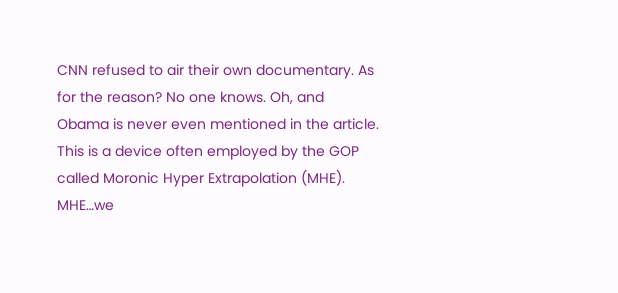CNN refused to air their own documentary. As for the reason? No one knows. Oh, and Obama is never even mentioned in the article. This is a device often employed by the GOP called Moronic Hyper Extrapolation (MHE). MHE…we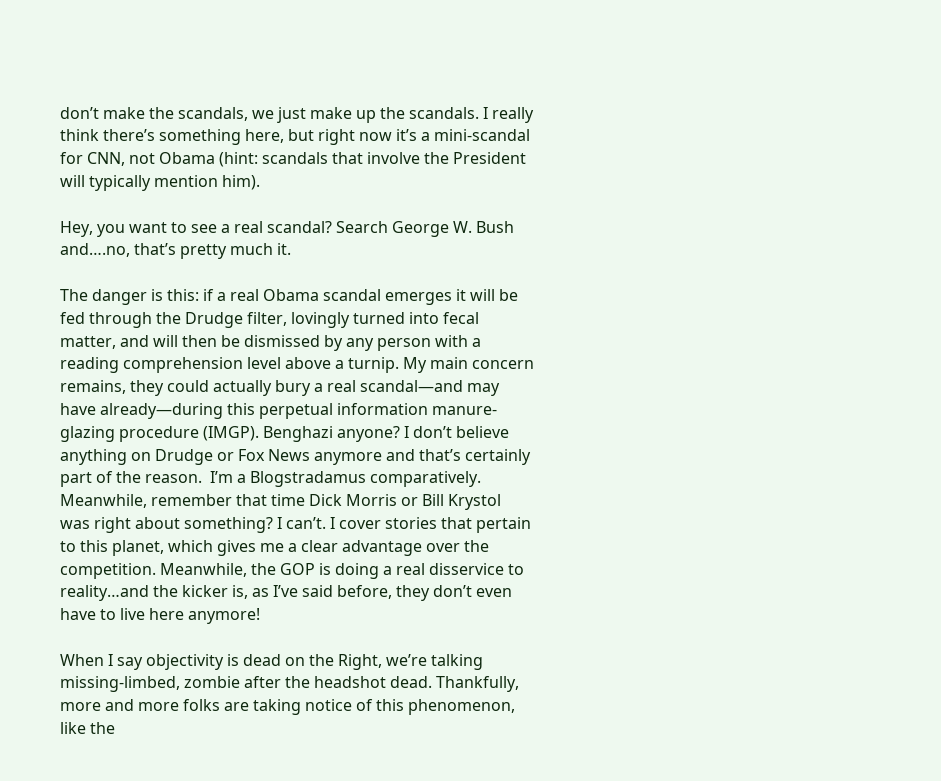don’t make the scandals, we just make up the scandals. I really think there’s something here, but right now it’s a mini-scandal for CNN, not Obama (hint: scandals that involve the President will typically mention him).

Hey, you want to see a real scandal? Search George W. Bush and….no, that’s pretty much it.

The danger is this: if a real Obama scandal emerges it will be fed through the Drudge filter, lovingly turned into fecal matter, and will then be dismissed by any person with a reading comprehension level above a turnip. My main concern remains, they could actually bury a real scandal—and may have already—during this perpetual information manure-glazing procedure (IMGP). Benghazi anyone? I don’t believe anything on Drudge or Fox News anymore and that’s certainly part of the reason.  I’m a Blogstradamus comparatively. Meanwhile, remember that time Dick Morris or Bill Krystol was right about something? I can’t. I cover stories that pertain to this planet, which gives me a clear advantage over the competition. Meanwhile, the GOP is doing a real disservice to reality…and the kicker is, as I’ve said before, they don’t even have to live here anymore!

When I say objectivity is dead on the Right, we’re talking missing-limbed, zombie after the headshot dead. Thankfully, more and more folks are taking notice of this phenomenon, like the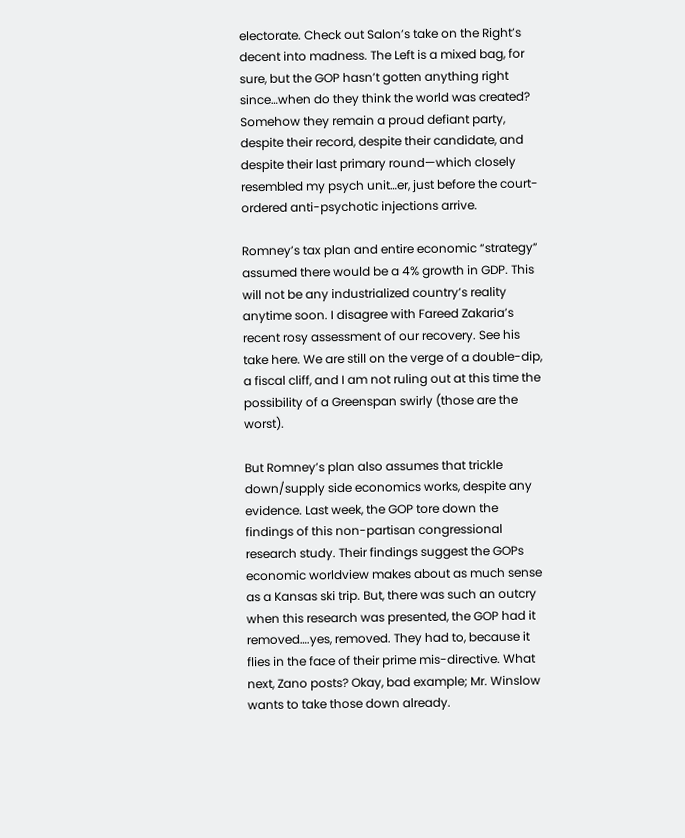electorate. Check out Salon’s take on the Right’s decent into madness. The Left is a mixed bag, for sure, but the GOP hasn’t gotten anything right since…when do they think the world was created? Somehow they remain a proud defiant party, despite their record, despite their candidate, and despite their last primary round—which closely resembled my psych unit…er, just before the court-ordered anti-psychotic injections arrive.

Romney’s tax plan and entire economic “strategy” assumed there would be a 4% growth in GDP. This will not be any industrialized country’s reality anytime soon. I disagree with Fareed Zakaria’s recent rosy assessment of our recovery. See his take here. We are still on the verge of a double-dip, a fiscal cliff, and I am not ruling out at this time the possibility of a Greenspan swirly (those are the worst).

But Romney’s plan also assumes that trickle down/supply side economics works, despite any evidence. Last week, the GOP tore down the findings of this non-partisan congressional research study. Their findings suggest the GOPs economic worldview makes about as much sense as a Kansas ski trip. But, there was such an outcry when this research was presented, the GOP had it removed….yes, removed. They had to, because it flies in the face of their prime mis-directive. What next, Zano posts? Okay, bad example; Mr. Winslow wants to take those down already.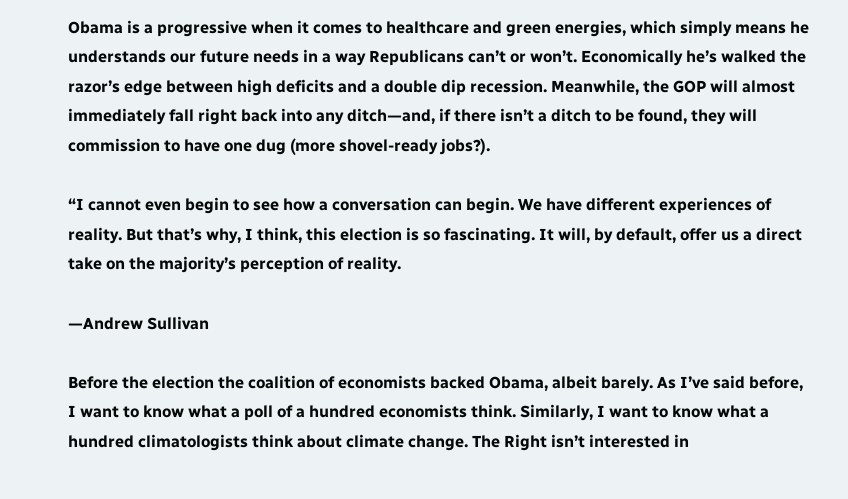Obama is a progressive when it comes to healthcare and green energies, which simply means he understands our future needs in a way Republicans can’t or won’t. Economically he’s walked the razor’s edge between high deficits and a double dip recession. Meanwhile, the GOP will almost immediately fall right back into any ditch—and, if there isn’t a ditch to be found, they will commission to have one dug (more shovel-ready jobs?).

“I cannot even begin to see how a conversation can begin. We have different experiences of reality. But that’s why, I think, this election is so fascinating. It will, by default, offer us a direct take on the majority’s perception of reality.

—Andrew Sullivan

Before the election the coalition of economists backed Obama, albeit barely. As I’ve said before, I want to know what a poll of a hundred economists think. Similarly, I want to know what a hundred climatologists think about climate change. The Right isn’t interested in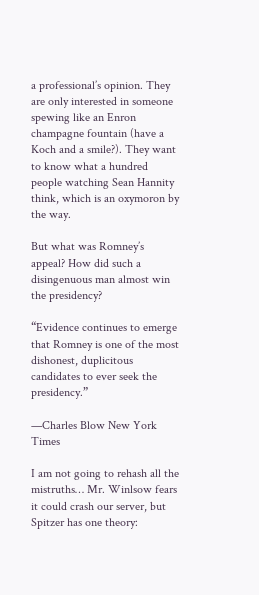a professional’s opinion. They are only interested in someone spewing like an Enron champagne fountain (have a Koch and a smile?). They want to know what a hundred people watching Sean Hannity think, which is an oxymoron by the way.

But what was Romney’s appeal? How did such a disingenuous man almost win the presidency?

“Evidence continues to emerge that Romney is one of the most dishonest, duplicitous candidates to ever seek the presidency.”

—Charles Blow New York Times

I am not going to rehash all the mistruths… Mr. Winlsow fears it could crash our server, but Spitzer has one theory: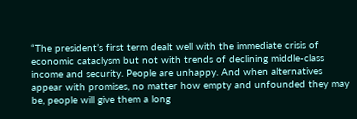“The president’s first term dealt well with the immediate crisis of economic cataclysm but not with trends of declining middle-class income and security. People are unhappy. And when alternatives appear with promises, no matter how empty and unfounded they may be, people will give them a long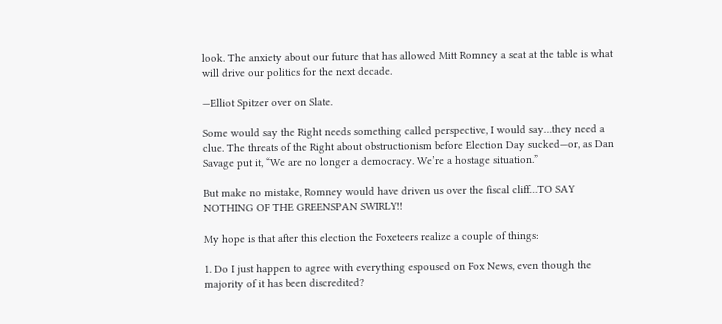look. The anxiety about our future that has allowed Mitt Romney a seat at the table is what will drive our politics for the next decade.

—Elliot Spitzer over on Slate.

Some would say the Right needs something called perspective, I would say…they need a clue. The threats of the Right about obstructionism before Election Day sucked—or, as Dan Savage put it, “We are no longer a democracy. We’re a hostage situation.”

But make no mistake, Romney would have driven us over the fiscal cliff…TO SAY NOTHING OF THE GREENSPAN SWIRLY!!

My hope is that after this election the Foxeteers realize a couple of things:

1. Do I just happen to agree with everything espoused on Fox News, even though the majority of it has been discredited?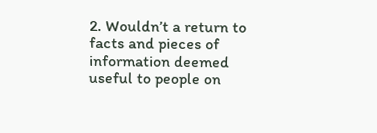2. Wouldn’t a return to facts and pieces of information deemed useful to people on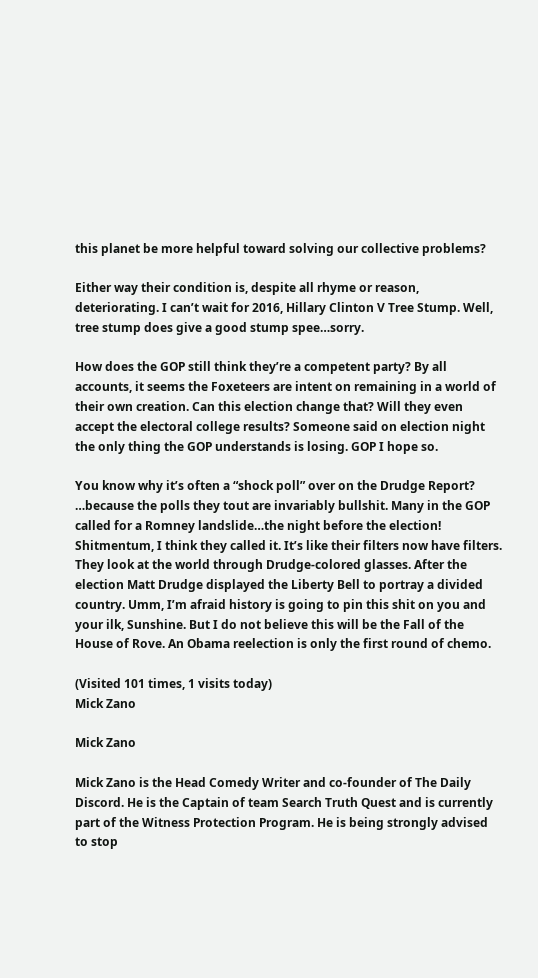this planet be more helpful toward solving our collective problems?

Either way their condition is, despite all rhyme or reason, deteriorating. I can’t wait for 2016, Hillary Clinton V Tree Stump. Well, tree stump does give a good stump spee…sorry.

How does the GOP still think they’re a competent party? By all accounts, it seems the Foxeteers are intent on remaining in a world of their own creation. Can this election change that? Will they even accept the electoral college results? Someone said on election night the only thing the GOP understands is losing. GOP I hope so.

You know why it’s often a “shock poll” over on the Drudge Report? …because the polls they tout are invariably bullshit. Many in the GOP called for a Romney landslide…the night before the election! Shitmentum, I think they called it. It’s like their filters now have filters. They look at the world through Drudge-colored glasses. After the election Matt Drudge displayed the Liberty Bell to portray a divided country. Umm, I’m afraid history is going to pin this shit on you and your ilk, Sunshine. But I do not believe this will be the Fall of the House of Rove. An Obama reelection is only the first round of chemo.

(Visited 101 times, 1 visits today)
Mick Zano

Mick Zano

Mick Zano is the Head Comedy Writer and co-founder of The Daily Discord. He is the Captain of team Search Truth Quest and is currently part of the Witness Protection Program. He is being strongly advised to stop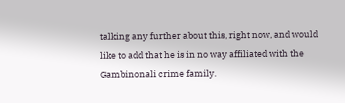talking any further about this, right now, and would like to add that he is in no way affiliated with the Gambinonali crime family.